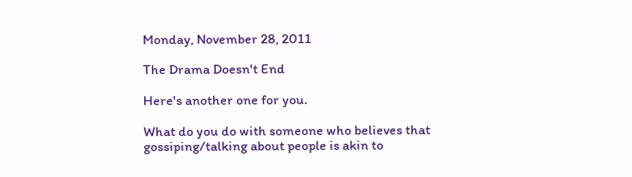Monday, November 28, 2011

The Drama Doesn't End

Here's another one for you.

What do you do with someone who believes that gossiping/talking about people is akin to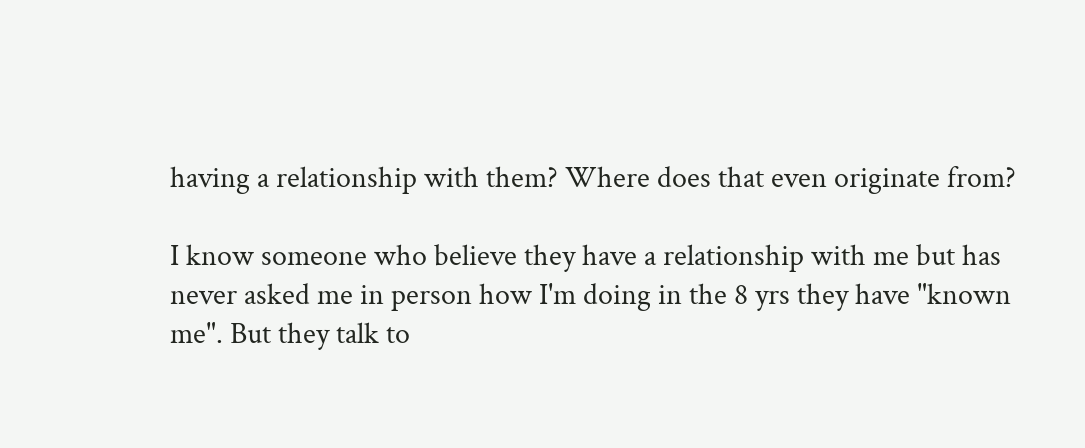having a relationship with them? Where does that even originate from?

I know someone who believe they have a relationship with me but has never asked me in person how I'm doing in the 8 yrs they have "known me". But they talk to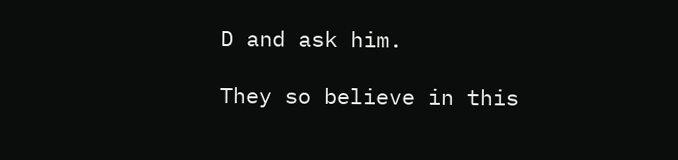D and ask him.

They so believe in this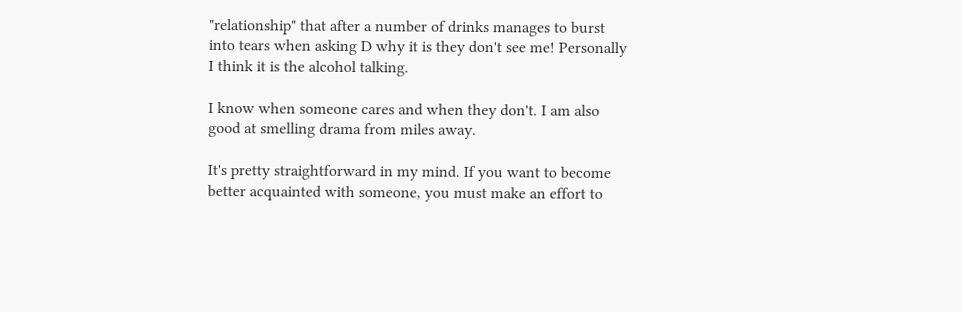"relationship" that after a number of drinks manages to burst into tears when asking D why it is they don't see me! Personally I think it is the alcohol talking.

I know when someone cares and when they don't. I am also good at smelling drama from miles away.

It's pretty straightforward in my mind. If you want to become better acquainted with someone, you must make an effort to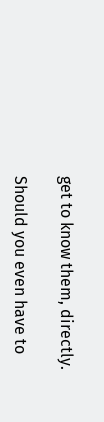get to know them, directly.

Should you even have to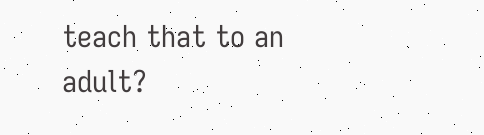teach that to an adult?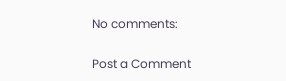No comments:

Post a Comment